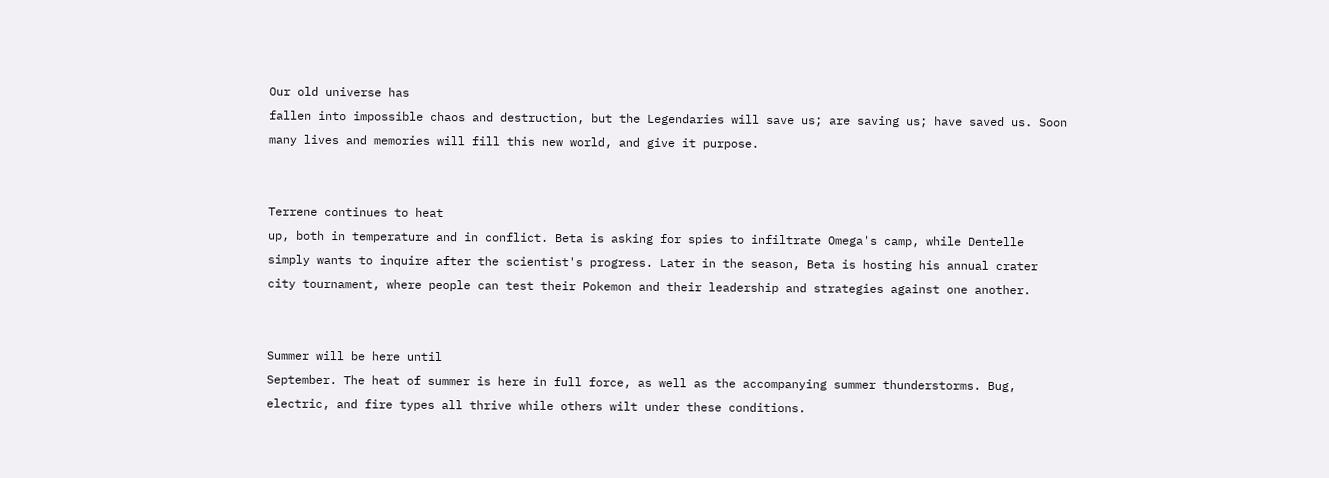Our old universe has
fallen into impossible chaos and destruction, but the Legendaries will save us; are saving us; have saved us. Soon many lives and memories will fill this new world, and give it purpose.


Terrene continues to heat
up, both in temperature and in conflict. Beta is asking for spies to infiltrate Omega's camp, while Dentelle simply wants to inquire after the scientist's progress. Later in the season, Beta is hosting his annual crater city tournament, where people can test their Pokemon and their leadership and strategies against one another.


Summer will be here until
September. The heat of summer is here in full force, as well as the accompanying summer thunderstorms. Bug, electric, and fire types all thrive while others wilt under these conditions.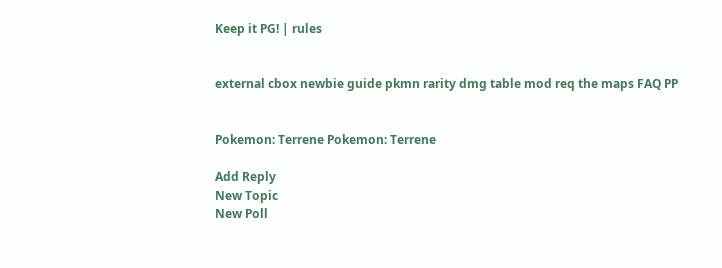Keep it PG! | rules


external cbox newbie guide pkmn rarity dmg table mod req the maps FAQ PP


Pokemon: Terrene Pokemon: Terrene

Add Reply
New Topic
New Poll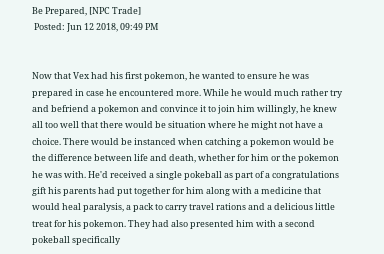Be Prepared, [NPC Trade]
 Posted: Jun 12 2018, 09:49 PM


Now that Vex had his first pokemon, he wanted to ensure he was prepared in case he encountered more. While he would much rather try and befriend a pokemon and convince it to join him willingly, he knew all too well that there would be situation where he might not have a choice. There would be instanced when catching a pokemon would be the difference between life and death, whether for him or the pokemon he was with. He'd received a single pokeball as part of a congratulations gift his parents had put together for him along with a medicine that would heal paralysis, a pack to carry travel rations and a delicious little treat for his pokemon. They had also presented him with a second pokeball specifically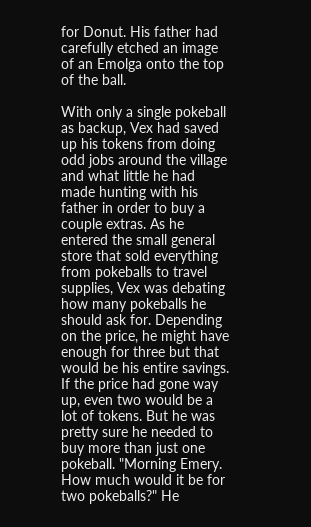for Donut. His father had carefully etched an image of an Emolga onto the top of the ball.

With only a single pokeball as backup, Vex had saved up his tokens from doing odd jobs around the village and what little he had made hunting with his father in order to buy a couple extras. As he entered the small general store that sold everything from pokeballs to travel supplies, Vex was debating how many pokeballs he should ask for. Depending on the price, he might have enough for three but that would be his entire savings. If the price had gone way up, even two would be a lot of tokens. But he was pretty sure he needed to buy more than just one pokeball. "Morning Emery. How much would it be for two pokeballs?" He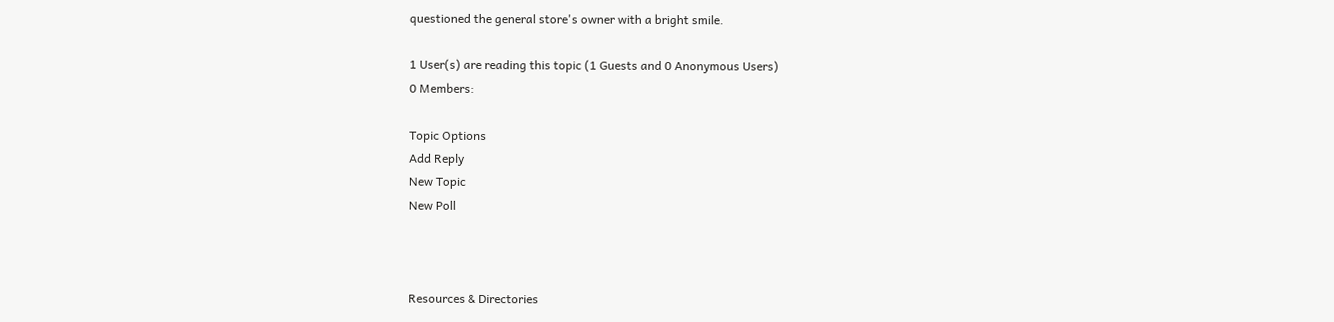questioned the general store's owner with a bright smile.

1 User(s) are reading this topic (1 Guests and 0 Anonymous Users)
0 Members:

Topic Options
Add Reply
New Topic
New Poll



Resources & Directories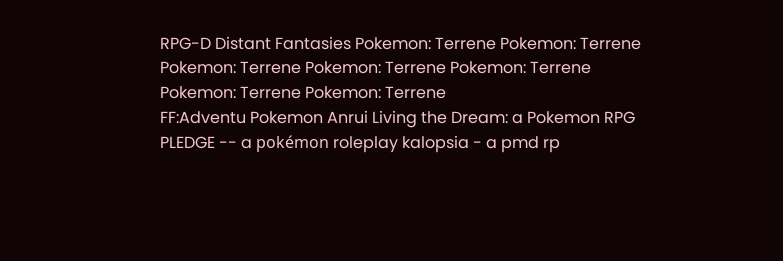RPG-D Distant Fantasies Pokemon: Terrene Pokemon: Terrene Pokemon: Terrene Pokemon: Terrene Pokemon: Terrene Pokemon: Terrene Pokemon: Terrene
FF:Adventu Pokemon Anrui Living the Dream: a Pokemon RPG PLEDGE -- a pokémon roleplay kalopsia - a pmd rp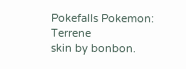Pokefalls Pokemon: Terrene
skin by bonbon.